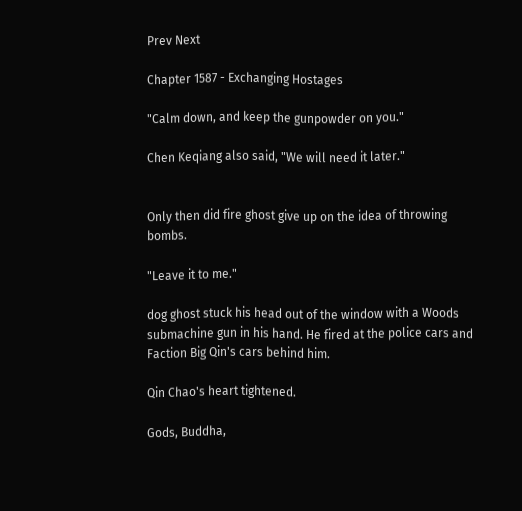Prev Next

Chapter 1587 - Exchanging Hostages

"Calm down, and keep the gunpowder on you."

Chen Keqiang also said, "We will need it later."


Only then did fire ghost give up on the idea of throwing bombs.

"Leave it to me."

dog ghost stuck his head out of the window with a Woods submachine gun in his hand. He fired at the police cars and Faction Big Qin's cars behind him.

Qin Chao's heart tightened.

Gods, Buddha,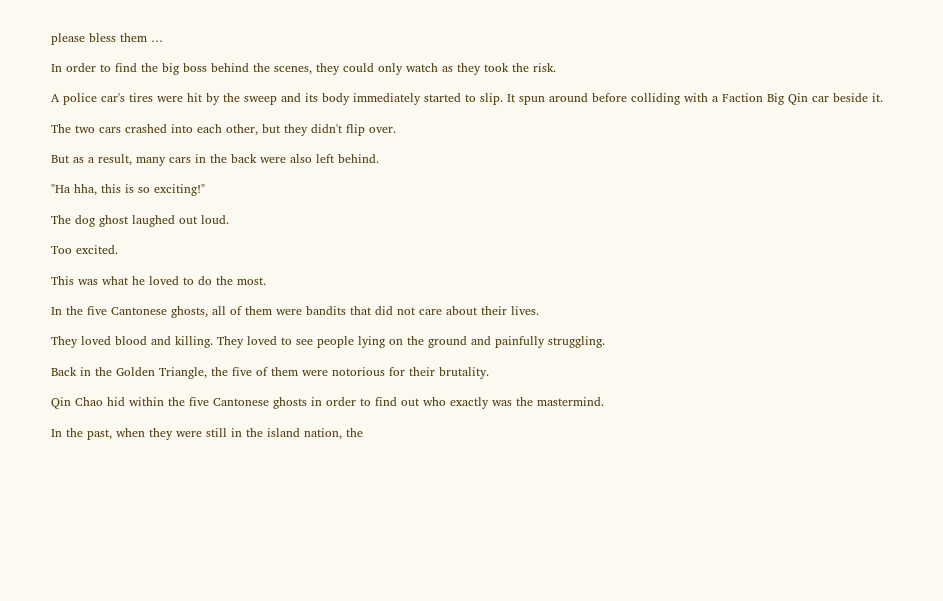please bless them …

In order to find the big boss behind the scenes, they could only watch as they took the risk.

A police car's tires were hit by the sweep and its body immediately started to slip. It spun around before colliding with a Faction Big Qin car beside it.

The two cars crashed into each other, but they didn't flip over.

But as a result, many cars in the back were also left behind.

"Ha hha, this is so exciting!"

The dog ghost laughed out loud.

Too excited.

This was what he loved to do the most.

In the five Cantonese ghosts, all of them were bandits that did not care about their lives.

They loved blood and killing. They loved to see people lying on the ground and painfully struggling.

Back in the Golden Triangle, the five of them were notorious for their brutality.

Qin Chao hid within the five Cantonese ghosts in order to find out who exactly was the mastermind.

In the past, when they were still in the island nation, the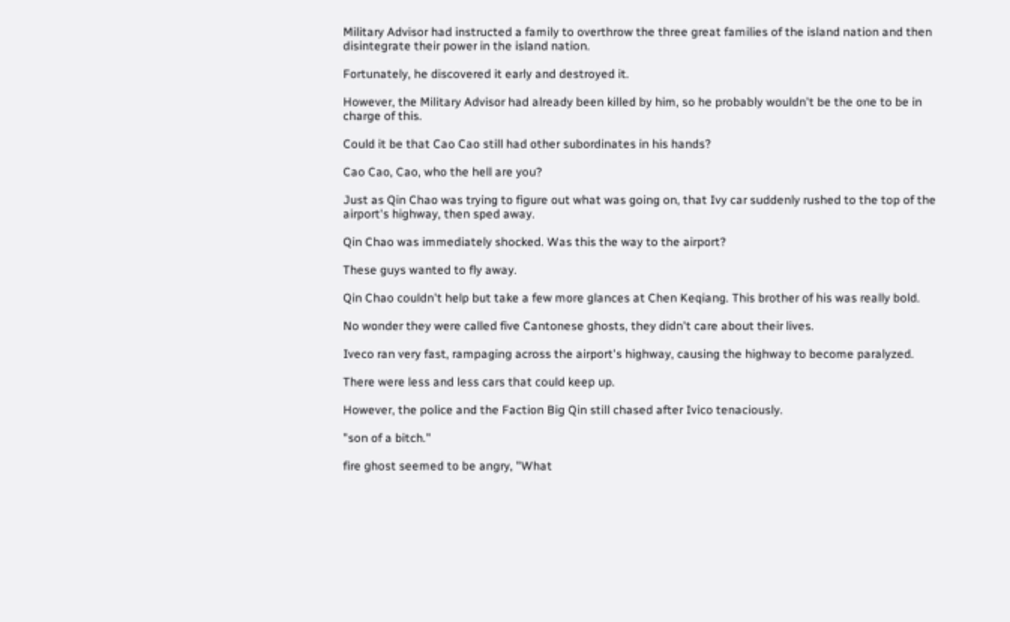Military Advisor had instructed a family to overthrow the three great families of the island nation and then disintegrate their power in the island nation.

Fortunately, he discovered it early and destroyed it.

However, the Military Advisor had already been killed by him, so he probably wouldn't be the one to be in charge of this.

Could it be that Cao Cao still had other subordinates in his hands?

Cao Cao, Cao, who the hell are you?

Just as Qin Chao was trying to figure out what was going on, that Ivy car suddenly rushed to the top of the airport's highway, then sped away.

Qin Chao was immediately shocked. Was this the way to the airport?

These guys wanted to fly away.

Qin Chao couldn't help but take a few more glances at Chen Keqiang. This brother of his was really bold.

No wonder they were called five Cantonese ghosts, they didn't care about their lives.

Iveco ran very fast, rampaging across the airport's highway, causing the highway to become paralyzed.

There were less and less cars that could keep up.

However, the police and the Faction Big Qin still chased after Ivico tenaciously.

"son of a bitch."

fire ghost seemed to be angry, "What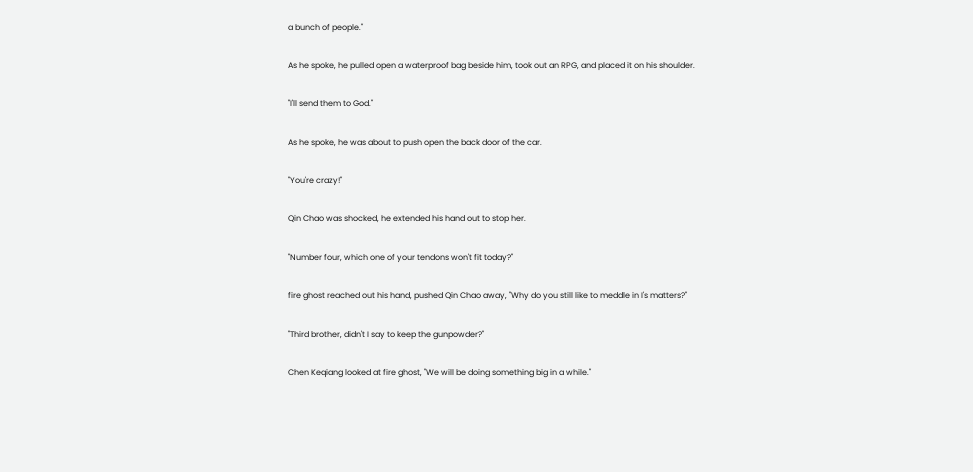a bunch of people."

As he spoke, he pulled open a waterproof bag beside him, took out an RPG, and placed it on his shoulder.

"I'll send them to God."

As he spoke, he was about to push open the back door of the car.

"You're crazy!"

Qin Chao was shocked, he extended his hand out to stop her.

"Number four, which one of your tendons won't fit today?"

fire ghost reached out his hand, pushed Qin Chao away, "Why do you still like to meddle in I's matters?"

"Third brother, didn't I say to keep the gunpowder?"

Chen Keqiang looked at fire ghost, "We will be doing something big in a while."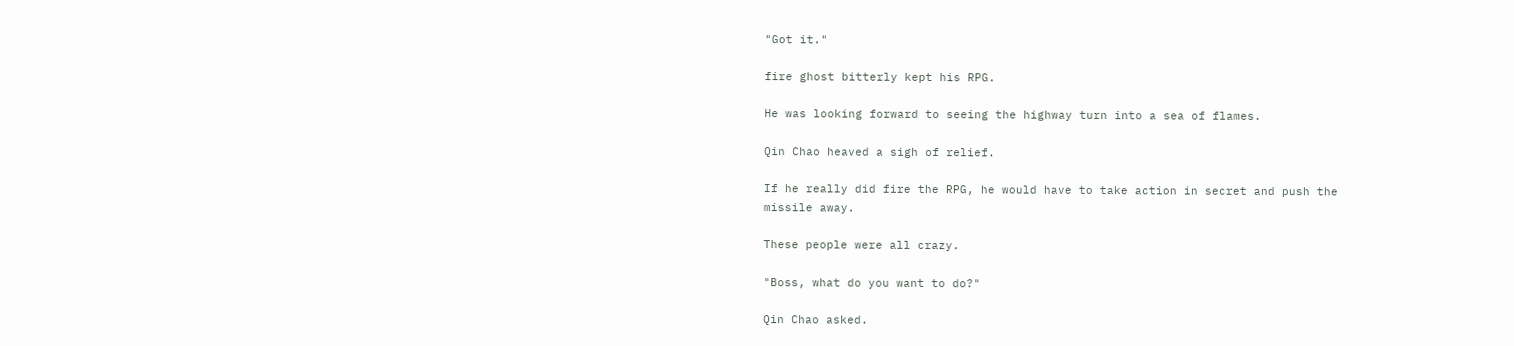"Got it."

fire ghost bitterly kept his RPG.

He was looking forward to seeing the highway turn into a sea of flames.

Qin Chao heaved a sigh of relief.

If he really did fire the RPG, he would have to take action in secret and push the missile away.

These people were all crazy.

"Boss, what do you want to do?"

Qin Chao asked.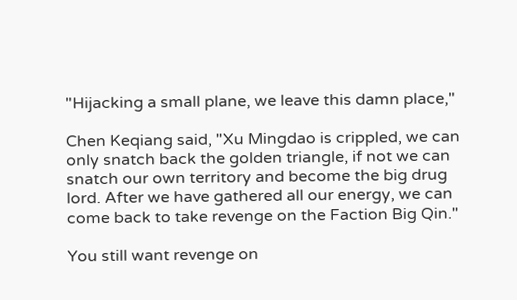"Hijacking a small plane, we leave this damn place,"

Chen Keqiang said, "Xu Mingdao is crippled, we can only snatch back the golden triangle, if not we can snatch our own territory and become the big drug lord. After we have gathered all our energy, we can come back to take revenge on the Faction Big Qin."

You still want revenge on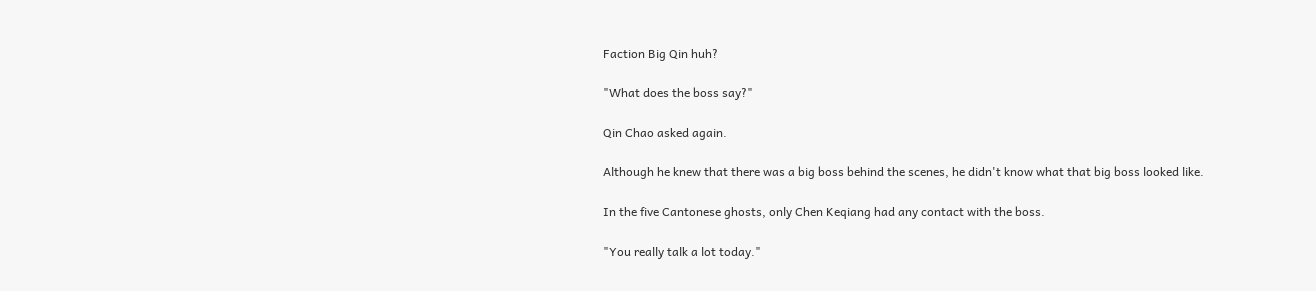Faction Big Qin huh?

"What does the boss say?"

Qin Chao asked again.

Although he knew that there was a big boss behind the scenes, he didn't know what that big boss looked like.

In the five Cantonese ghosts, only Chen Keqiang had any contact with the boss.

"You really talk a lot today."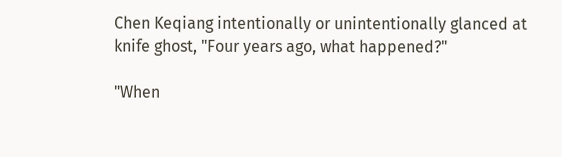Chen Keqiang intentionally or unintentionally glanced at knife ghost, "Four years ago, what happened?"

"When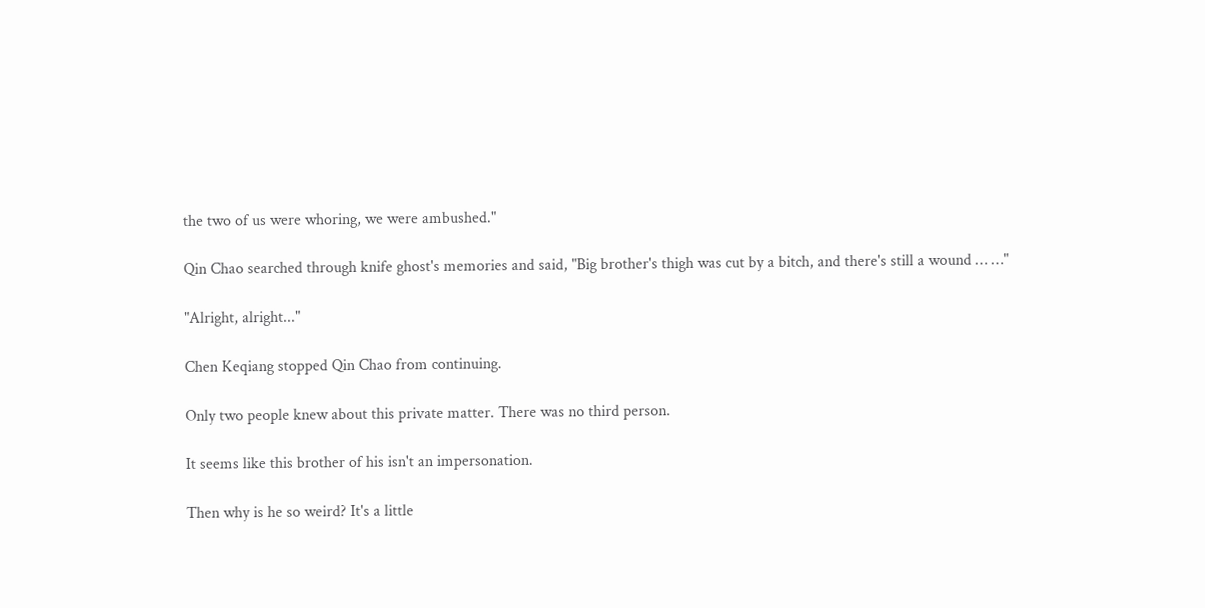the two of us were whoring, we were ambushed."

Qin Chao searched through knife ghost's memories and said, "Big brother's thigh was cut by a bitch, and there's still a wound … …"

"Alright, alright..."

Chen Keqiang stopped Qin Chao from continuing.

Only two people knew about this private matter. There was no third person.

It seems like this brother of his isn't an impersonation.

Then why is he so weird? It's a little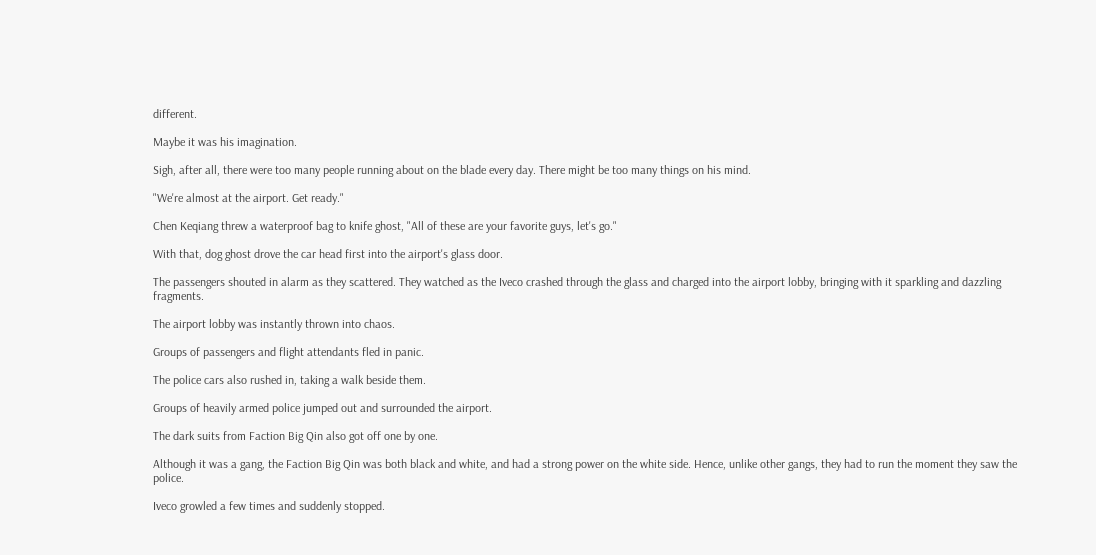different.

Maybe it was his imagination.

Sigh, after all, there were too many people running about on the blade every day. There might be too many things on his mind.

"We're almost at the airport. Get ready."

Chen Keqiang threw a waterproof bag to knife ghost, "All of these are your favorite guys, let's go."

With that, dog ghost drove the car head first into the airport's glass door.

The passengers shouted in alarm as they scattered. They watched as the Iveco crashed through the glass and charged into the airport lobby, bringing with it sparkling and dazzling fragments.

The airport lobby was instantly thrown into chaos.

Groups of passengers and flight attendants fled in panic.

The police cars also rushed in, taking a walk beside them.

Groups of heavily armed police jumped out and surrounded the airport.

The dark suits from Faction Big Qin also got off one by one.

Although it was a gang, the Faction Big Qin was both black and white, and had a strong power on the white side. Hence, unlike other gangs, they had to run the moment they saw the police.

Iveco growled a few times and suddenly stopped.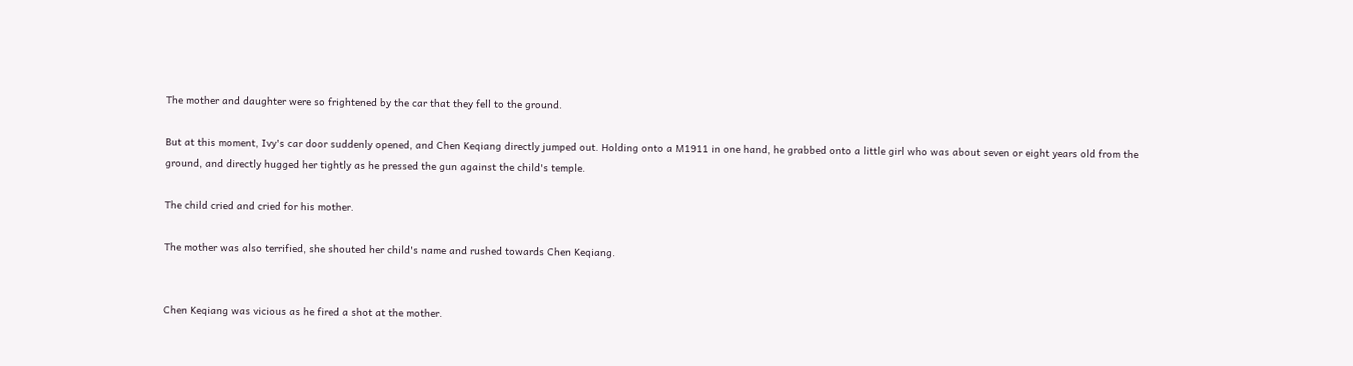The mother and daughter were so frightened by the car that they fell to the ground.

But at this moment, Ivy's car door suddenly opened, and Chen Keqiang directly jumped out. Holding onto a M1911 in one hand, he grabbed onto a little girl who was about seven or eight years old from the ground, and directly hugged her tightly as he pressed the gun against the child's temple.

The child cried and cried for his mother.

The mother was also terrified, she shouted her child's name and rushed towards Chen Keqiang.


Chen Keqiang was vicious as he fired a shot at the mother.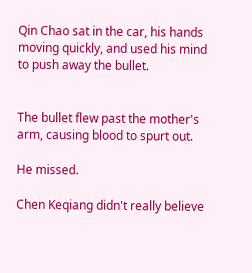Qin Chao sat in the car, his hands moving quickly, and used his mind to push away the bullet.


The bullet flew past the mother's arm, causing blood to spurt out.

He missed.

Chen Keqiang didn't really believe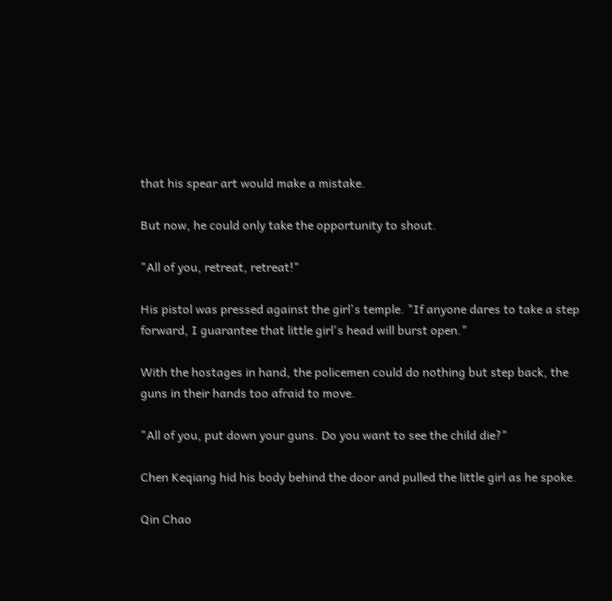that his spear art would make a mistake.

But now, he could only take the opportunity to shout.

"All of you, retreat, retreat!"

His pistol was pressed against the girl's temple. "If anyone dares to take a step forward, I guarantee that little girl's head will burst open."

With the hostages in hand, the policemen could do nothing but step back, the guns in their hands too afraid to move.

"All of you, put down your guns. Do you want to see the child die?"

Chen Keqiang hid his body behind the door and pulled the little girl as he spoke.

Qin Chao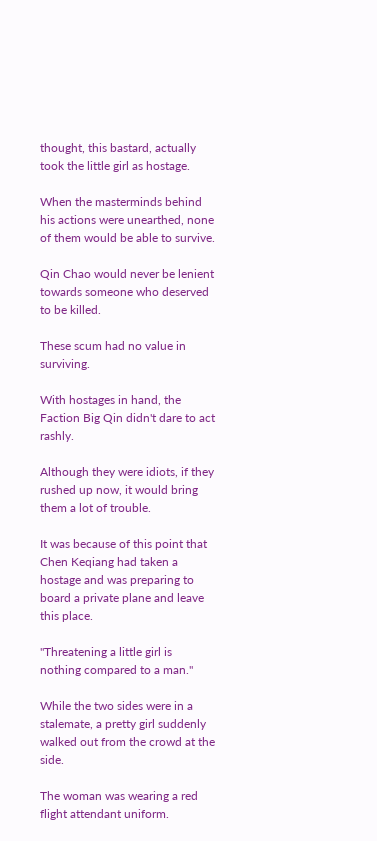thought, this bastard, actually took the little girl as hostage.

When the masterminds behind his actions were unearthed, none of them would be able to survive.

Qin Chao would never be lenient towards someone who deserved to be killed.

These scum had no value in surviving.

With hostages in hand, the Faction Big Qin didn't dare to act rashly.

Although they were idiots, if they rushed up now, it would bring them a lot of trouble.

It was because of this point that Chen Keqiang had taken a hostage and was preparing to board a private plane and leave this place.

"Threatening a little girl is nothing compared to a man."

While the two sides were in a stalemate, a pretty girl suddenly walked out from the crowd at the side.

The woman was wearing a red flight attendant uniform.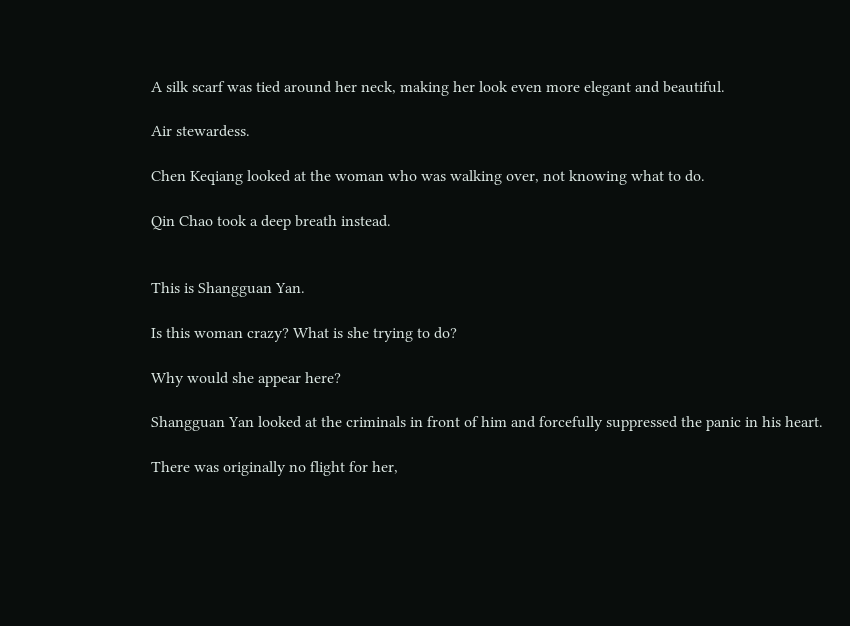A silk scarf was tied around her neck, making her look even more elegant and beautiful.

Air stewardess.

Chen Keqiang looked at the woman who was walking over, not knowing what to do.

Qin Chao took a deep breath instead.


This is Shangguan Yan.

Is this woman crazy? What is she trying to do?

Why would she appear here?

Shangguan Yan looked at the criminals in front of him and forcefully suppressed the panic in his heart.

There was originally no flight for her,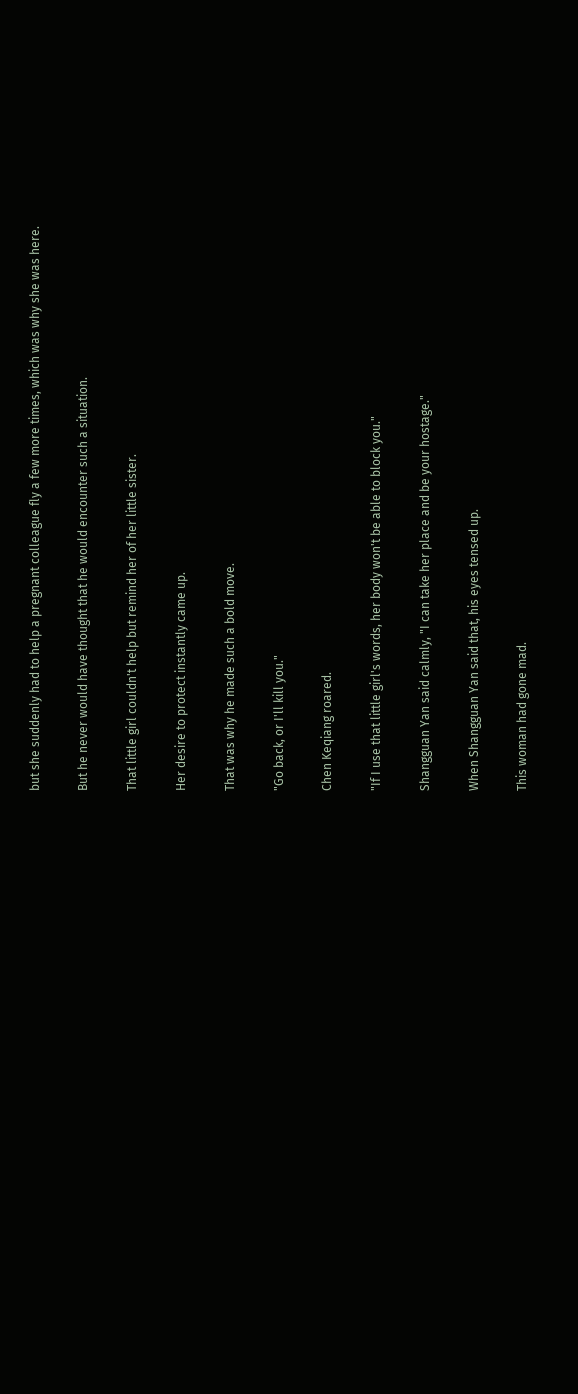but she suddenly had to help a pregnant colleague fly a few more times, which was why she was here.

But he never would have thought that he would encounter such a situation.

That little girl couldn't help but remind her of her little sister.

Her desire to protect instantly came up.

That was why he made such a bold move.

"Go back, or I'll kill you."

Chen Keqiang roared.

"If I use that little girl's words, her body won't be able to block you."

Shangguan Yan said calmly, "I can take her place and be your hostage."

When Shangguan Yan said that, his eyes tensed up.

This woman had gone mad.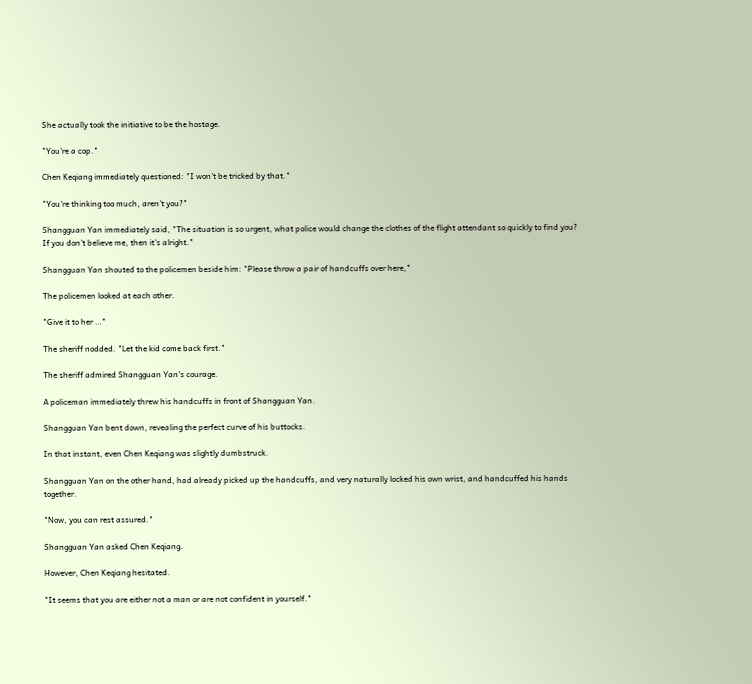She actually took the initiative to be the hostage.

"You're a cop."

Chen Keqiang immediately questioned: "I won't be tricked by that."

"You're thinking too much, aren't you?"

Shangguan Yan immediately said, "The situation is so urgent, what police would change the clothes of the flight attendant so quickly to find you? If you don't believe me, then it's alright."

Shangguan Yan shouted to the policemen beside him: "Please throw a pair of handcuffs over here,"

The policemen looked at each other.

"Give it to her …"

The sheriff nodded. "Let the kid come back first."

The sheriff admired Shangguan Yan's courage.

A policeman immediately threw his handcuffs in front of Shangguan Yan.

Shangguan Yan bent down, revealing the perfect curve of his buttocks.

In that instant, even Chen Keqiang was slightly dumbstruck.

Shangguan Yan on the other hand, had already picked up the handcuffs, and very naturally locked his own wrist, and handcuffed his hands together.

"Now, you can rest assured."

Shangguan Yan asked Chen Keqiang.

However, Chen Keqiang hesitated.

"It seems that you are either not a man or are not confident in yourself."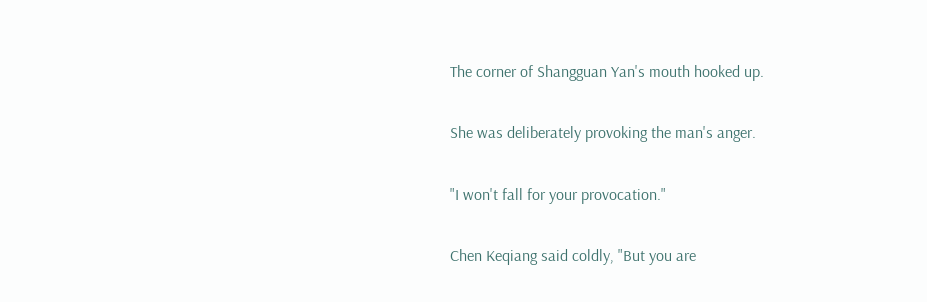The corner of Shangguan Yan's mouth hooked up.

She was deliberately provoking the man's anger.

"I won't fall for your provocation."

Chen Keqiang said coldly, "But you are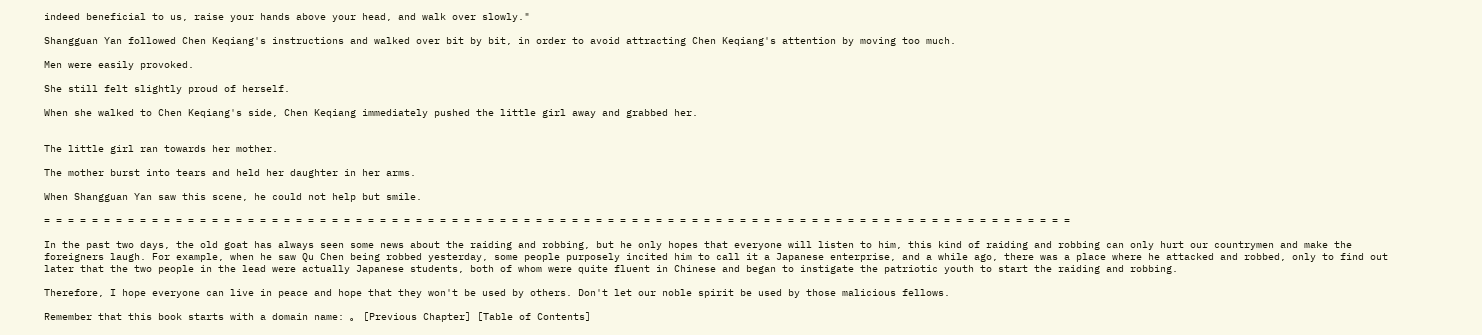indeed beneficial to us, raise your hands above your head, and walk over slowly."

Shangguan Yan followed Chen Keqiang's instructions and walked over bit by bit, in order to avoid attracting Chen Keqiang's attention by moving too much.

Men were easily provoked.

She still felt slightly proud of herself.

When she walked to Chen Keqiang's side, Chen Keqiang immediately pushed the little girl away and grabbed her.


The little girl ran towards her mother.

The mother burst into tears and held her daughter in her arms.

When Shangguan Yan saw this scene, he could not help but smile.

= = = = = = = = = = = = = = = = = = = = = = = = = = = = = = = = = = = = = = = = = = = = = = = = = = = = = = = = = = = = = = = = = = = = = = = = = = = = = = = = = = = = = =

In the past two days, the old goat has always seen some news about the raiding and robbing, but he only hopes that everyone will listen to him, this kind of raiding and robbing can only hurt our countrymen and make the foreigners laugh. For example, when he saw Qu Chen being robbed yesterday, some people purposely incited him to call it a Japanese enterprise, and a while ago, there was a place where he attacked and robbed, only to find out later that the two people in the lead were actually Japanese students, both of whom were quite fluent in Chinese and began to instigate the patriotic youth to start the raiding and robbing.

Therefore, I hope everyone can live in peace and hope that they won't be used by others. Don't let our noble spirit be used by those malicious fellows.

Remember that this book starts with a domain name: 。 [Previous Chapter] [Table of Contents]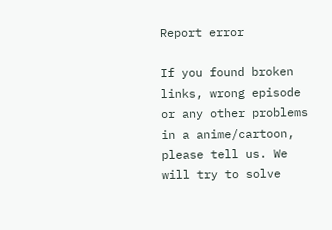Report error

If you found broken links, wrong episode or any other problems in a anime/cartoon, please tell us. We will try to solve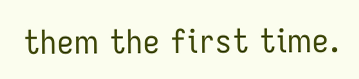them the first time.